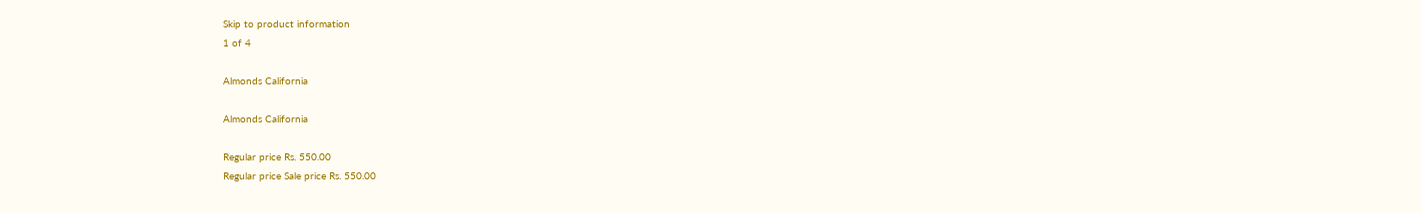Skip to product information
1 of 4

Almonds California

Almonds California

Regular price Rs. 550.00
Regular price Sale price Rs. 550.00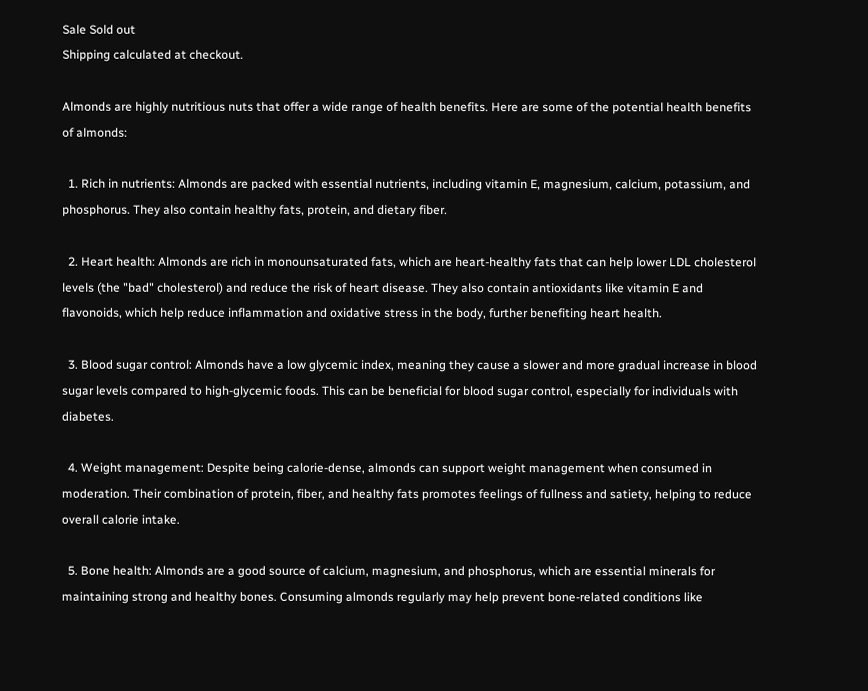Sale Sold out
Shipping calculated at checkout.

Almonds are highly nutritious nuts that offer a wide range of health benefits. Here are some of the potential health benefits of almonds:

  1. Rich in nutrients: Almonds are packed with essential nutrients, including vitamin E, magnesium, calcium, potassium, and phosphorus. They also contain healthy fats, protein, and dietary fiber.

  2. Heart health: Almonds are rich in monounsaturated fats, which are heart-healthy fats that can help lower LDL cholesterol levels (the "bad" cholesterol) and reduce the risk of heart disease. They also contain antioxidants like vitamin E and flavonoids, which help reduce inflammation and oxidative stress in the body, further benefiting heart health.

  3. Blood sugar control: Almonds have a low glycemic index, meaning they cause a slower and more gradual increase in blood sugar levels compared to high-glycemic foods. This can be beneficial for blood sugar control, especially for individuals with diabetes.

  4. Weight management: Despite being calorie-dense, almonds can support weight management when consumed in moderation. Their combination of protein, fiber, and healthy fats promotes feelings of fullness and satiety, helping to reduce overall calorie intake.

  5. Bone health: Almonds are a good source of calcium, magnesium, and phosphorus, which are essential minerals for maintaining strong and healthy bones. Consuming almonds regularly may help prevent bone-related conditions like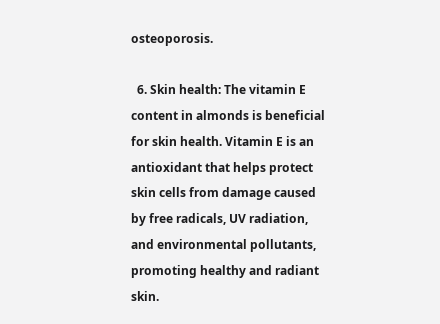osteoporosis.

  6. Skin health: The vitamin E content in almonds is beneficial for skin health. Vitamin E is an antioxidant that helps protect skin cells from damage caused by free radicals, UV radiation, and environmental pollutants, promoting healthy and radiant skin.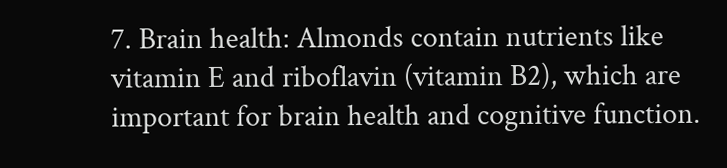7. Brain health: Almonds contain nutrients like vitamin E and riboflavin (vitamin B2), which are important for brain health and cognitive function.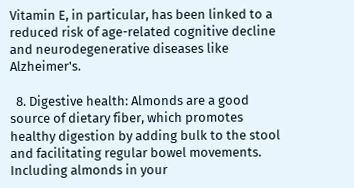Vitamin E, in particular, has been linked to a reduced risk of age-related cognitive decline and neurodegenerative diseases like Alzheimer's.

  8. Digestive health: Almonds are a good source of dietary fiber, which promotes healthy digestion by adding bulk to the stool and facilitating regular bowel movements. Including almonds in your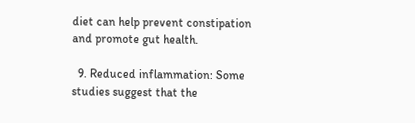diet can help prevent constipation and promote gut health.

  9. Reduced inflammation: Some studies suggest that the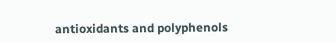antioxidants and polyphenols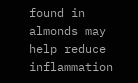found in almonds may help reduce inflammation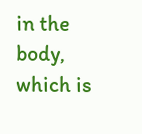in the body, which is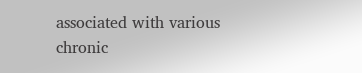associated with various chronic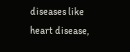diseases like heart disease,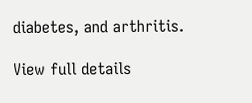diabetes, and arthritis.

View full details